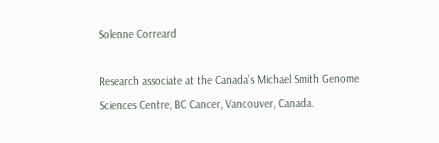Solenne Correard

Research associate at the Canada’s Michael Smith Genome Sciences Centre, BC Cancer, Vancouver, Canada.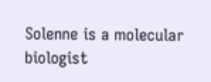Solenne is a molecular biologist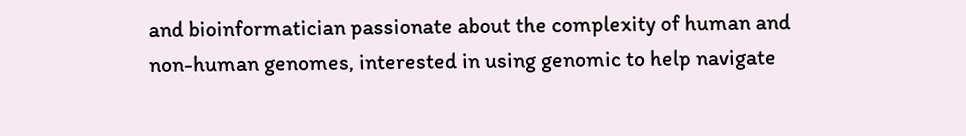and bioinformatician passionate about the complexity of human and non-human genomes, interested in using genomic to help navigate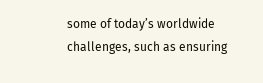some of today’s worldwide challenges, such as ensuring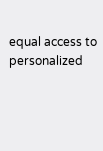equal access to personalized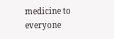medicine to everyone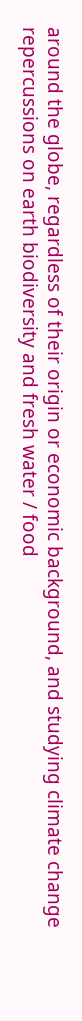around the globe, regardless of their origin or economic background, and studying climate change repercussions on earth biodiversity and fresh water / food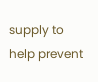supply to help prevent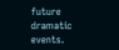future dramatic events.